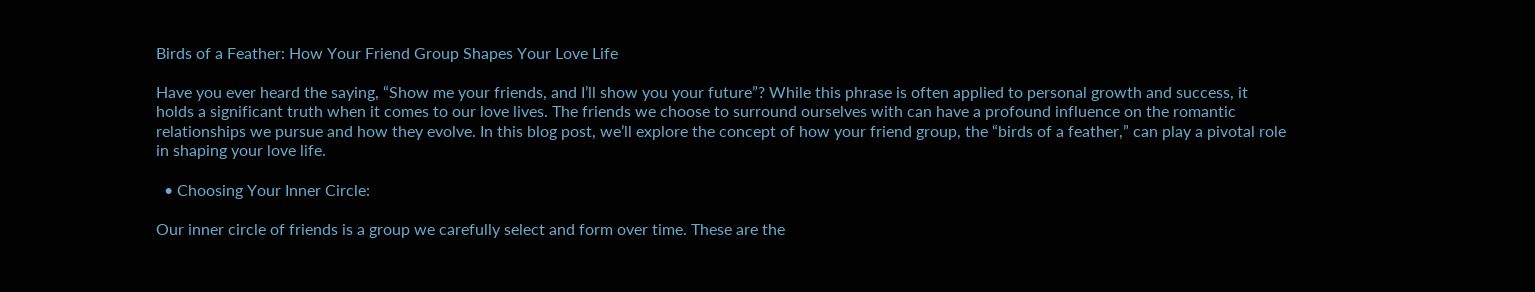Birds of a Feather: How Your Friend Group Shapes Your Love Life

Have you ever heard the saying, “Show me your friends, and I’ll show you your future”? While this phrase is often applied to personal growth and success, it holds a significant truth when it comes to our love lives. The friends we choose to surround ourselves with can have a profound influence on the romantic relationships we pursue and how they evolve. In this blog post, we’ll explore the concept of how your friend group, the “birds of a feather,” can play a pivotal role in shaping your love life.

  • Choosing Your Inner Circle:

Our inner circle of friends is a group we carefully select and form over time. These are the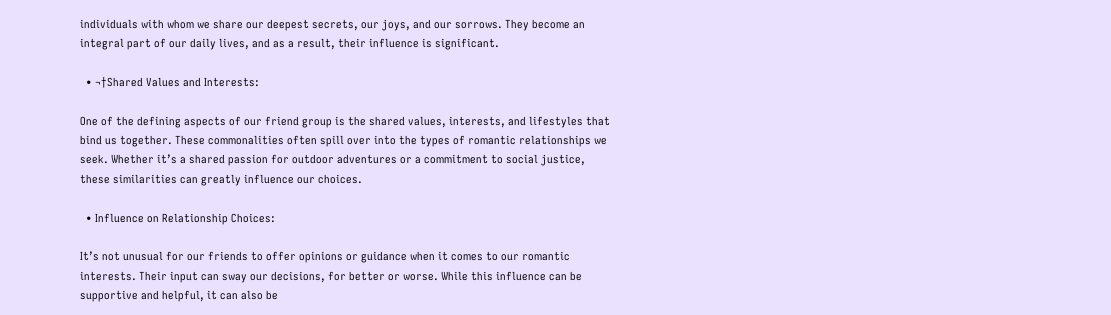individuals with whom we share our deepest secrets, our joys, and our sorrows. They become an integral part of our daily lives, and as a result, their influence is significant.

  • ¬†Shared Values and Interests:

One of the defining aspects of our friend group is the shared values, interests, and lifestyles that bind us together. These commonalities often spill over into the types of romantic relationships we seek. Whether it’s a shared passion for outdoor adventures or a commitment to social justice, these similarities can greatly influence our choices.

  • Influence on Relationship Choices:

It’s not unusual for our friends to offer opinions or guidance when it comes to our romantic interests. Their input can sway our decisions, for better or worse. While this influence can be supportive and helpful, it can also be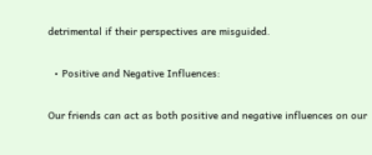detrimental if their perspectives are misguided.

  • Positive and Negative Influences:

Our friends can act as both positive and negative influences on our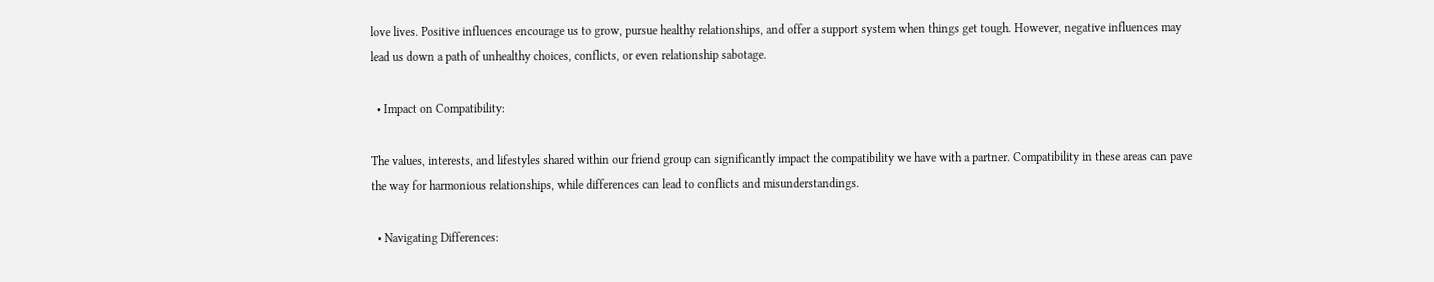love lives. Positive influences encourage us to grow, pursue healthy relationships, and offer a support system when things get tough. However, negative influences may lead us down a path of unhealthy choices, conflicts, or even relationship sabotage.

  • Impact on Compatibility:

The values, interests, and lifestyles shared within our friend group can significantly impact the compatibility we have with a partner. Compatibility in these areas can pave the way for harmonious relationships, while differences can lead to conflicts and misunderstandings.

  • Navigating Differences: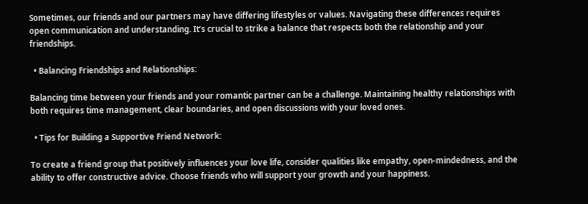Sometimes, our friends and our partners may have differing lifestyles or values. Navigating these differences requires open communication and understanding. It’s crucial to strike a balance that respects both the relationship and your friendships.

  • Balancing Friendships and Relationships:

Balancing time between your friends and your romantic partner can be a challenge. Maintaining healthy relationships with both requires time management, clear boundaries, and open discussions with your loved ones.

  • Tips for Building a Supportive Friend Network:

To create a friend group that positively influences your love life, consider qualities like empathy, open-mindedness, and the ability to offer constructive advice. Choose friends who will support your growth and your happiness.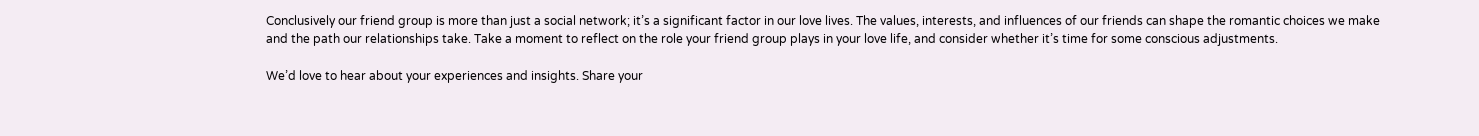Conclusively our friend group is more than just a social network; it’s a significant factor in our love lives. The values, interests, and influences of our friends can shape the romantic choices we make and the path our relationships take. Take a moment to reflect on the role your friend group plays in your love life, and consider whether it’s time for some conscious adjustments.

We’d love to hear about your experiences and insights. Share your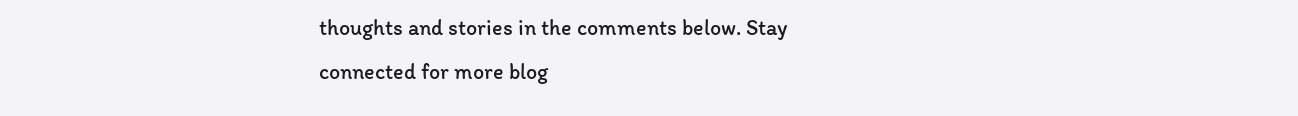thoughts and stories in the comments below. Stay connected for more blog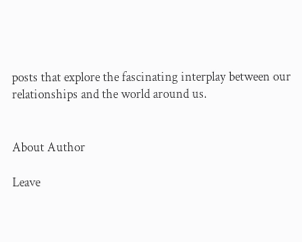posts that explore the fascinating interplay between our relationships and the world around us.


About Author

Leave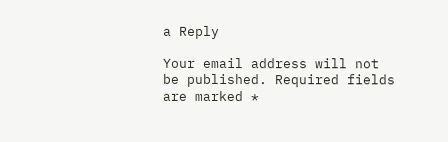a Reply

Your email address will not be published. Required fields are marked *